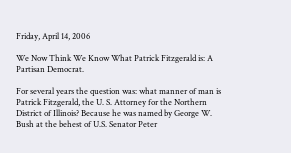Friday, April 14, 2006

We Now Think We Know What Patrick Fitzgerald is: A Partisan Democrat.

For several years the question was: what manner of man is Patrick Fitzgerald, the U. S. Attorney for the Northern District of Illinois? Because he was named by George W. Bush at the behest of U.S. Senator Peter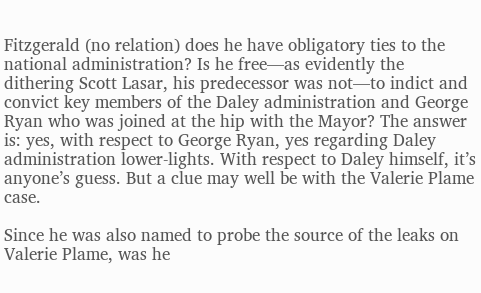Fitzgerald (no relation) does he have obligatory ties to the national administration? Is he free—as evidently the dithering Scott Lasar, his predecessor was not—to indict and convict key members of the Daley administration and George Ryan who was joined at the hip with the Mayor? The answer is: yes, with respect to George Ryan, yes regarding Daley administration lower-lights. With respect to Daley himself, it’s anyone’s guess. But a clue may well be with the Valerie Plame case.

Since he was also named to probe the source of the leaks on Valerie Plame, was he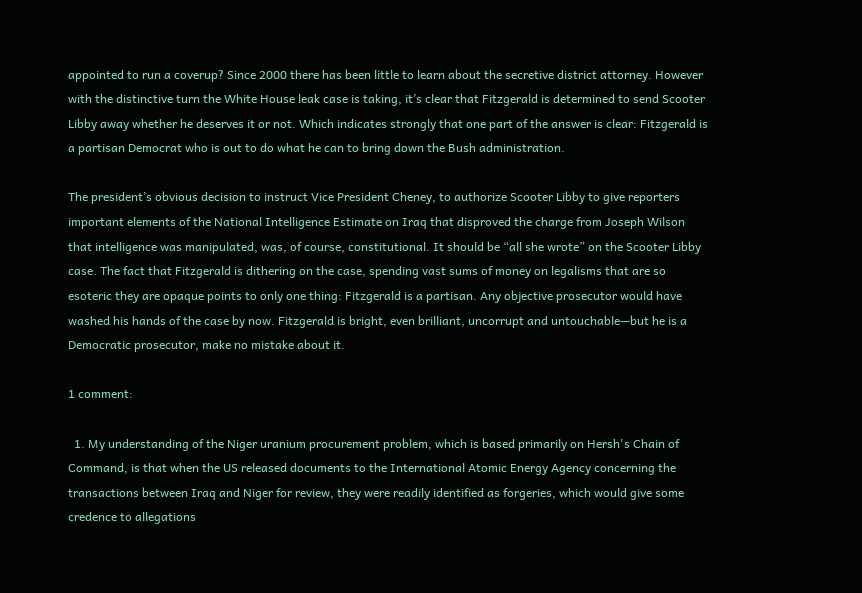appointed to run a coverup? Since 2000 there has been little to learn about the secretive district attorney. However with the distinctive turn the White House leak case is taking, it’s clear that Fitzgerald is determined to send Scooter Libby away whether he deserves it or not. Which indicates strongly that one part of the answer is clear: Fitzgerald is a partisan Democrat who is out to do what he can to bring down the Bush administration.

The president’s obvious decision to instruct Vice President Cheney, to authorize Scooter Libby to give reporters important elements of the National Intelligence Estimate on Iraq that disproved the charge from Joseph Wilson that intelligence was manipulated, was, of course, constitutional. It should be “all she wrote” on the Scooter Libby case. The fact that Fitzgerald is dithering on the case, spending vast sums of money on legalisms that are so esoteric they are opaque points to only one thing: Fitzgerald is a partisan. Any objective prosecutor would have washed his hands of the case by now. Fitzgerald is bright, even brilliant, uncorrupt and untouchable—but he is a Democratic prosecutor, make no mistake about it.

1 comment:

  1. My understanding of the Niger uranium procurement problem, which is based primarily on Hersh's Chain of Command, is that when the US released documents to the International Atomic Energy Agency concerning the transactions between Iraq and Niger for review, they were readily identified as forgeries, which would give some credence to allegations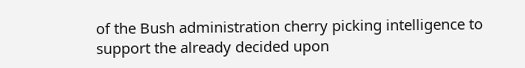of the Bush administration cherry picking intelligence to support the already decided upon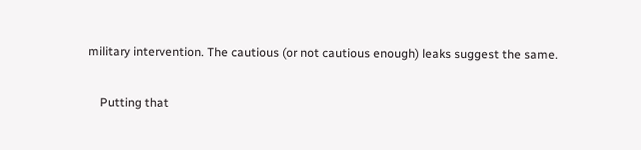military intervention. The cautious (or not cautious enough) leaks suggest the same.

    Putting that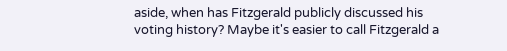aside, when has Fitzgerald publicly discussed his voting history? Maybe it's easier to call Fitzgerald a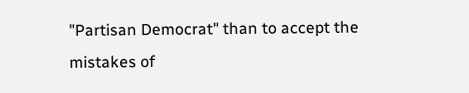"Partisan Democrat" than to accept the mistakes of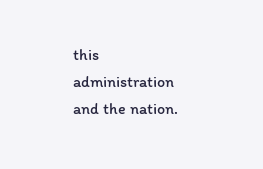this administration and the nation.